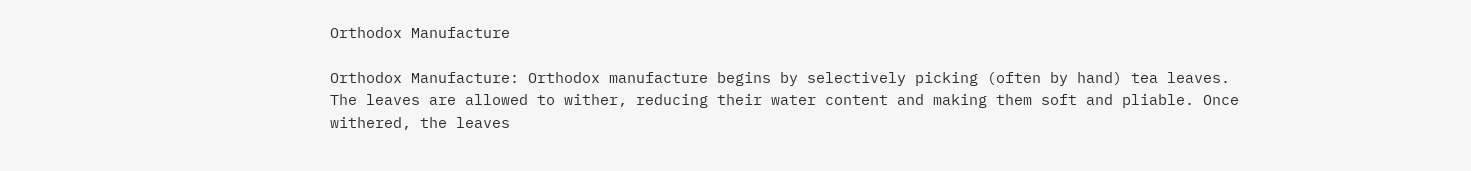Orthodox Manufacture

Orthodox Manufacture: Orthodox manufacture begins by selectively picking (often by hand) tea leaves. The leaves are allowed to wither, reducing their water content and making them soft and pliable. Once withered, the leaves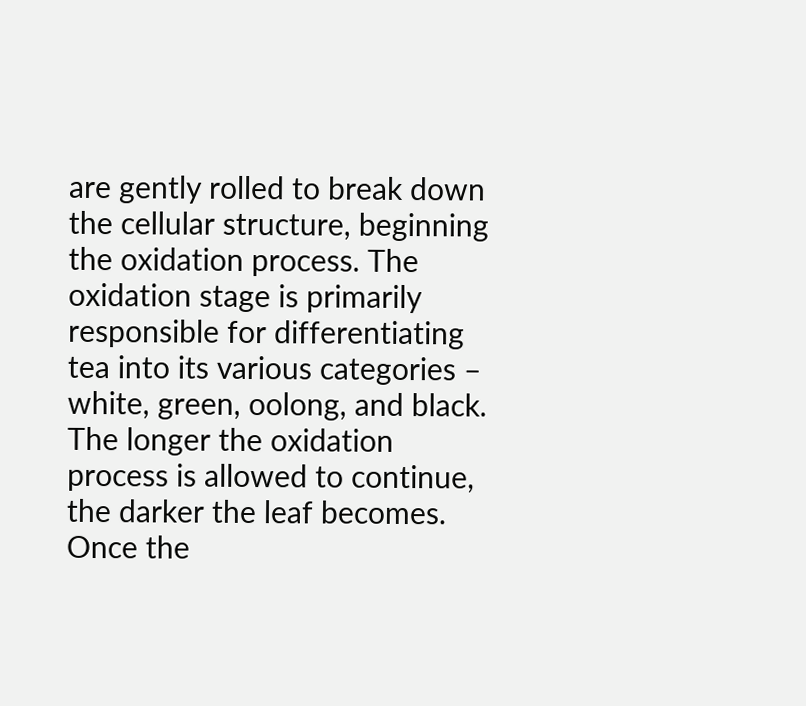are gently rolled to break down the cellular structure, beginning the oxidation process. The oxidation stage is primarily responsible for differentiating tea into its various categories – white, green, oolong, and black. The longer the oxidation process is allowed to continue, the darker the leaf becomes. Once the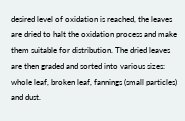desired level of oxidation is reached, the leaves are dried to halt the oxidation process and make them suitable for distribution. The dried leaves are then graded and sorted into various sizes: whole leaf, broken leaf, fannings (small particles) and dust.